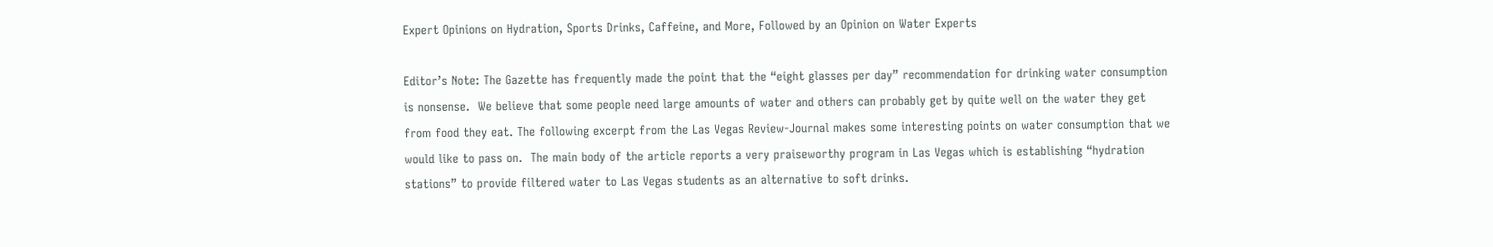Expert Opinions on Hydration, Sports Drinks, Caffeine, and More, Followed by an Opinion on Water Experts

Editor’s Note: The Gazette has frequently made the point that the “eight glasses per day” recommendation for drinking water consumption is nonsense.  We believe that some people need large amounts of water and others can probably get by quite well on the water they get from food they eat. The following excerpt from the Las Vegas Review-Journal makes some interesting points on water consumption that we would like to pass on.  The main body of the article reports a very praiseworthy program in Las Vegas which is establishing “hydration stations” to provide filtered water to Las Vegas students as an alternative to soft drinks.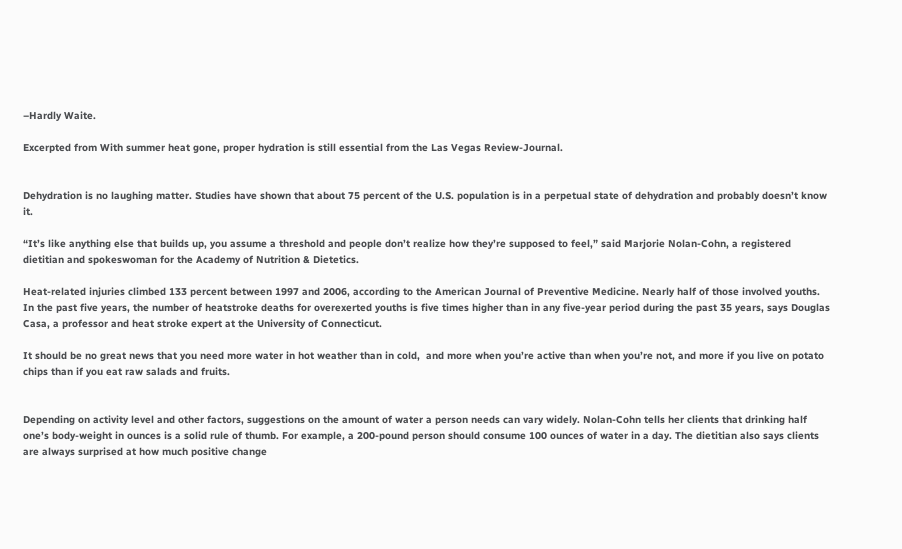–Hardly Waite.

Excerpted from With summer heat gone, proper hydration is still essential from the Las Vegas Review-Journal.


Dehydration is no laughing matter. Studies have shown that about 75 percent of the U.S. population is in a perpetual state of dehydration and probably doesn’t know it.

“It’s like anything else that builds up, you assume a threshold and people don’t realize how they’re supposed to feel,” said Marjorie Nolan-Cohn, a registered dietitian and spokeswoman for the Academy of Nutrition & Dietetics.

Heat-related injuries climbed 133 percent between 1997 and 2006, according to the American Journal of Preventive Medicine. Nearly half of those involved youths. In the past five years, the number of heatstroke deaths for overexerted youths is five times higher than in any five-year period during the past 35 years, says Douglas Casa, a professor and heat stroke expert at the University of Connecticut.

It should be no great news that you need more water in hot weather than in cold,  and more when you’re active than when you’re not, and more if you live on potato chips than if you eat raw salads and fruits.


Depending on activity level and other factors, suggestions on the amount of water a person needs can vary widely. Nolan-Cohn tells her clients that drinking half one’s body-weight in ounces is a solid rule of thumb. For example, a 200-pound person should consume 100 ounces of water in a day. The dietitian also says clients are always surprised at how much positive change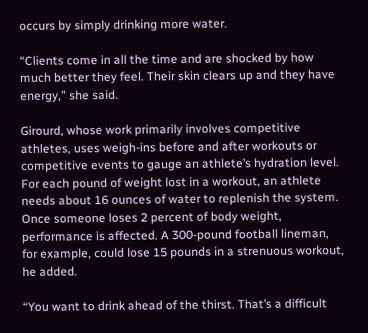occurs by simply drinking more water.

“Clients come in all the time and are shocked by how much better they feel. Their skin clears up and they have energy,” she said.

Girourd, whose work primarily involves competitive athletes, uses weigh-ins before and after workouts or competitive events to gauge an athlete’s hydration level. For each pound of weight lost in a workout, an athlete needs about 16 ounces of water to replenish the system. Once someone loses 2 percent of body weight, performance is affected. A 300-pound football lineman, for example, could lose 15 pounds in a strenuous workout, he added.

“You want to drink ahead of the thirst. That’s a difficult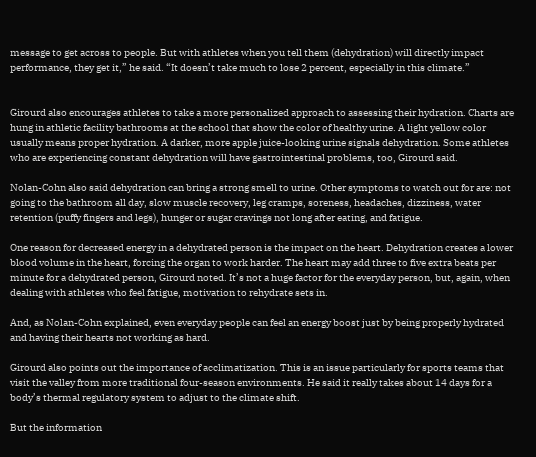message to get across to people. But with athletes when you tell them (dehydration) will directly impact performance, they get it,” he said. “It doesn’t take much to lose 2 percent, especially in this climate.”


Girourd also encourages athletes to take a more personalized approach to assessing their hydration. Charts are hung in athletic facility bathrooms at the school that show the color of healthy urine. A light yellow color usually means proper hydration. A darker, more apple juice-looking urine signals dehydration. Some athletes who are experiencing constant dehydration will have gastrointestinal problems, too, Girourd said.

Nolan-Cohn also said dehydration can bring a strong smell to urine. Other symptoms to watch out for are: not going to the bathroom all day, slow muscle recovery, leg cramps, soreness, headaches, dizziness, water retention (puffy fingers and legs), hunger or sugar cravings not long after eating, and fatigue.

One reason for decreased energy in a dehydrated person is the impact on the heart. Dehydration creates a lower blood volume in the heart, forcing the organ to work harder. The heart may add three to five extra beats per minute for a dehydrated person, Girourd noted. It’s not a huge factor for the everyday person, but, again, when dealing with athletes who feel fatigue, motivation to rehydrate sets in.

And, as Nolan-Cohn explained, even everyday people can feel an energy boost just by being properly hydrated and having their hearts not working as hard.

Girourd also points out the importance of acclimatization. This is an issue particularly for sports teams that visit the valley from more traditional four-season environments. He said it really takes about 14 days for a body’s thermal regulatory system to adjust to the climate shift.

But the information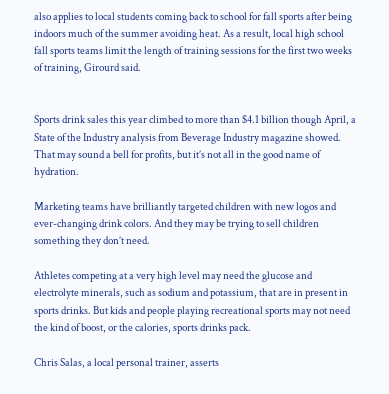also applies to local students coming back to school for fall sports after being indoors much of the summer avoiding heat. As a result, local high school fall sports teams limit the length of training sessions for the first two weeks of training, Girourd said.


Sports drink sales this year climbed to more than $4.1 billion though April, a State of the Industry analysis from Beverage Industry magazine showed. That may sound a bell for profits, but it’s not all in the good name of hydration.

Marketing teams have brilliantly targeted children with new logos and ever-changing drink colors. And they may be trying to sell children something they don’t need.

Athletes competing at a very high level may need the glucose and electrolyte minerals, such as sodium and potassium, that are in present in sports drinks. But kids and people playing recreational sports may not need the kind of boost, or the calories, sports drinks pack.

Chris Salas, a local personal trainer, asserts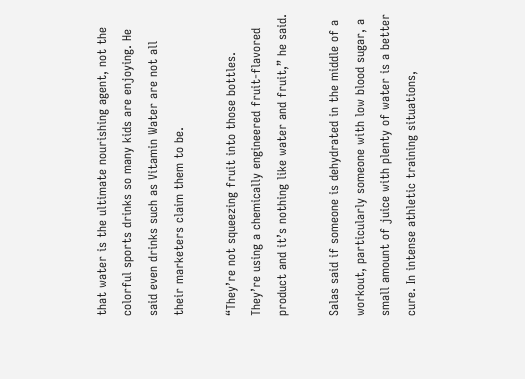that water is the ultimate nourishing agent, not the colorful sports drinks so many kids are enjoying. He said even drinks such as Vitamin Water are not all their marketers claim them to be.

“They’re not squeezing fruit into those bottles. They’re using a chemically engineered fruit-flavored product and it’s nothing like water and fruit,” he said.

Salas said if someone is dehydrated in the middle of a workout, particularly someone with low blood sugar, a small amount of juice with plenty of water is a better cure. In intense athletic training situations,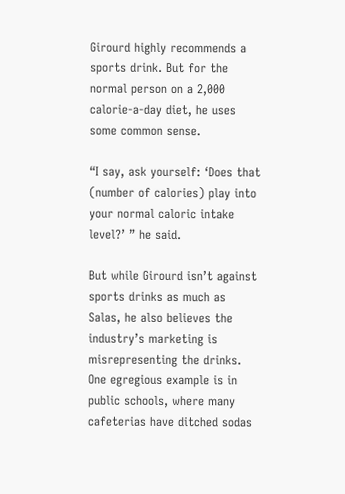Girourd highly recommends a sports drink. But for the normal person on a 2,000 calorie-a-day diet, he uses some common sense.

“I say, ask yourself: ‘Does that (number of calories) play into your normal caloric intake level?’ ” he said.

But while Girourd isn’t against sports drinks as much as Salas, he also believes the industry’s marketing is misrepresenting the drinks. One egregious example is in public schools, where many cafeterias have ditched sodas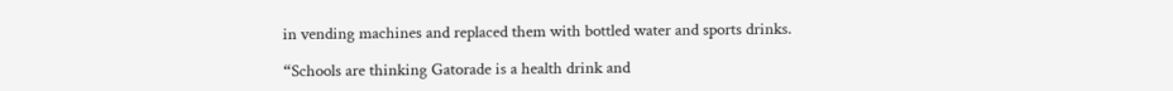in vending machines and replaced them with bottled water and sports drinks.

“Schools are thinking Gatorade is a health drink and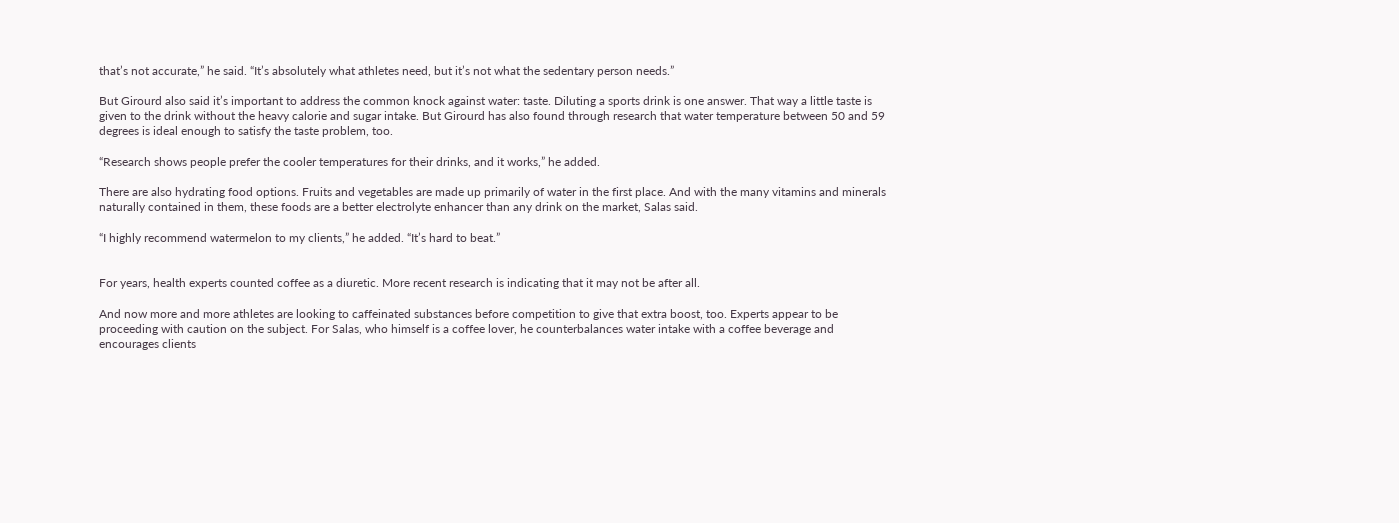that’s not accurate,” he said. “It’s absolutely what athletes need, but it’s not what the sedentary person needs.”

But Girourd also said it’s important to address the common knock against water: taste. Diluting a sports drink is one answer. That way a little taste is given to the drink without the heavy calorie and sugar intake. But Girourd has also found through research that water temperature between 50 and 59 degrees is ideal enough to satisfy the taste problem, too.

“Research shows people prefer the cooler temperatures for their drinks, and it works,” he added.

There are also hydrating food options. Fruits and vegetables are made up primarily of water in the first place. And with the many vitamins and minerals naturally contained in them, these foods are a better electrolyte enhancer than any drink on the market, Salas said.

“I highly recommend watermelon to my clients,” he added. “It’s hard to beat.”


For years, health experts counted coffee as a diuretic. More recent research is indicating that it may not be after all.

And now more and more athletes are looking to caffeinated substances before competition to give that extra boost, too. Experts appear to be proceeding with caution on the subject. For Salas, who himself is a coffee lover, he counterbalances water intake with a coffee beverage and encourages clients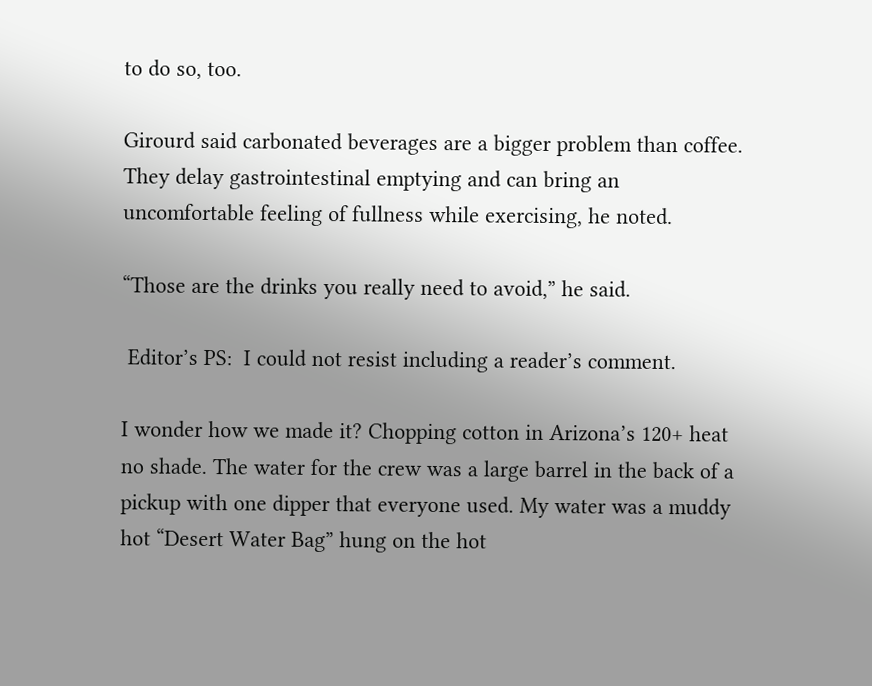to do so, too.

Girourd said carbonated beverages are a bigger problem than coffee. They delay gastrointestinal emptying and can bring an uncomfortable feeling of fullness while exercising, he noted.

“Those are the drinks you really need to avoid,” he said.

 Editor’s PS:  I could not resist including a reader’s comment.

I wonder how we made it? Chopping cotton in Arizona’s 120+ heat no shade. The water for the crew was a large barrel in the back of a pickup with one dipper that everyone used. My water was a muddy hot “Desert Water Bag” hung on the hot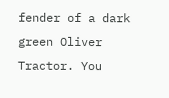fender of a dark green Oliver Tractor. You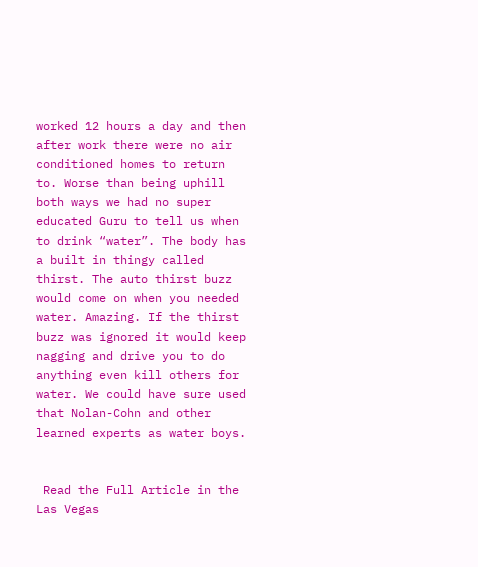worked 12 hours a day and then after work there were no air conditioned homes to return to. Worse than being uphill both ways we had no super educated Guru to tell us when to drink “water”. The body has a built in thingy called thirst. The auto thirst buzz would come on when you needed water. Amazing. If the thirst buzz was ignored it would keep nagging and drive you to do anything even kill others for water. We could have sure used that Nolan-Cohn and other learned experts as water boys.


 Read the Full Article in the Las Vegas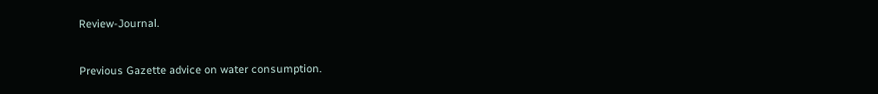Review-Journal.

Previous Gazette advice on water consumption.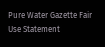Pure Water Gazette Fair Use Statement